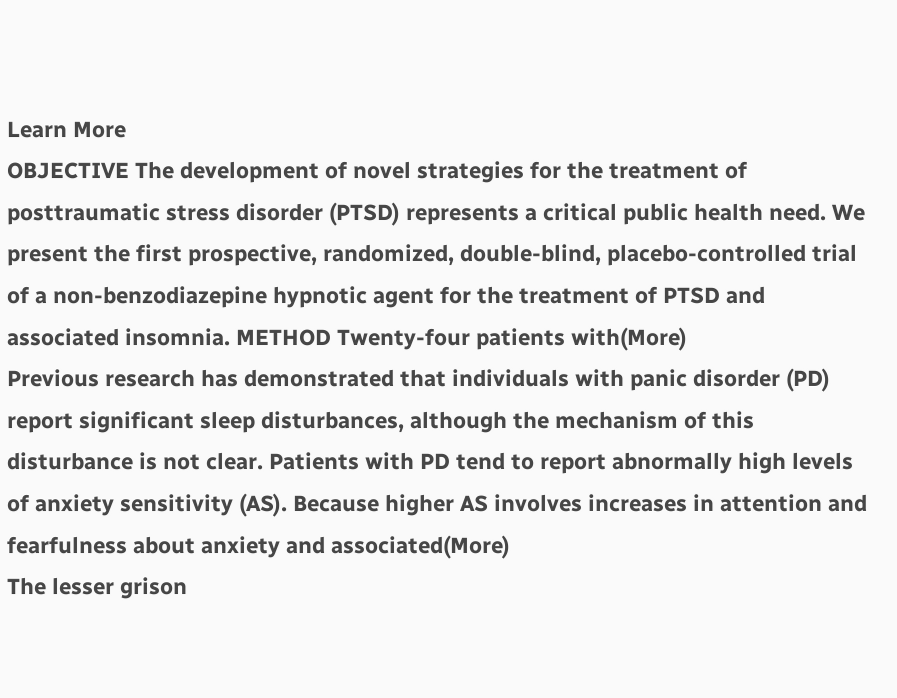Learn More
OBJECTIVE The development of novel strategies for the treatment of posttraumatic stress disorder (PTSD) represents a critical public health need. We present the first prospective, randomized, double-blind, placebo-controlled trial of a non-benzodiazepine hypnotic agent for the treatment of PTSD and associated insomnia. METHOD Twenty-four patients with(More)
Previous research has demonstrated that individuals with panic disorder (PD) report significant sleep disturbances, although the mechanism of this disturbance is not clear. Patients with PD tend to report abnormally high levels of anxiety sensitivity (AS). Because higher AS involves increases in attention and fearfulness about anxiety and associated(More)
The lesser grison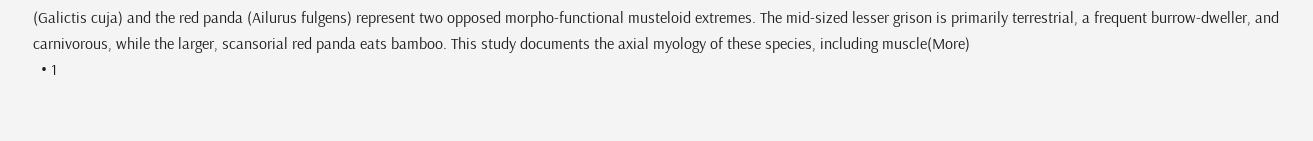(Galictis cuja) and the red panda (Ailurus fulgens) represent two opposed morpho-functional musteloid extremes. The mid-sized lesser grison is primarily terrestrial, a frequent burrow-dweller, and carnivorous, while the larger, scansorial red panda eats bamboo. This study documents the axial myology of these species, including muscle(More)
  • 1